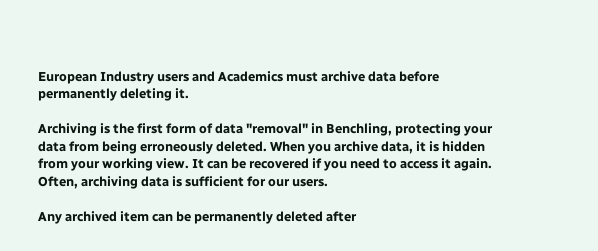European Industry users and Academics must archive data before permanently deleting it.

Archiving is the first form of data "removal" in Benchling, protecting your data from being erroneously deleted. When you archive data, it is hidden from your working view. It can be recovered if you need to access it again. Often, archiving data is sufficient for our users.

Any archived item can be permanently deleted after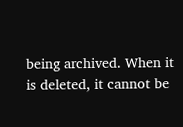being archived. When it is deleted, it cannot be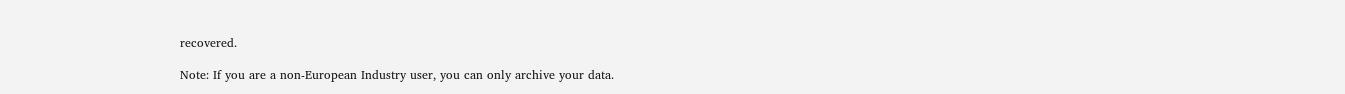recovered.

Note: If you are a non-European Industry user, you can only archive your data.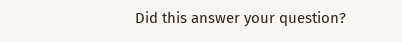Did this answer your question?